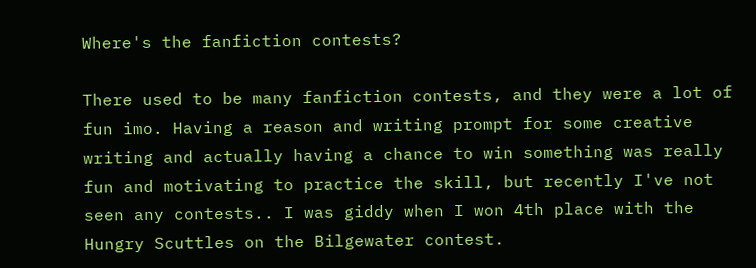Where's the fanfiction contests?

There used to be many fanfiction contests, and they were a lot of fun imo. Having a reason and writing prompt for some creative writing and actually having a chance to win something was really fun and motivating to practice the skill, but recently I've not seen any contests.. I was giddy when I won 4th place with the Hungry Scuttles on the Bilgewater contest.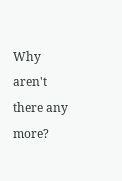Why aren't there any more?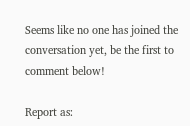Seems like no one has joined the conversation yet, be the first to comment below!

Report as: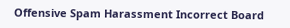Offensive Spam Harassment Incorrect Board